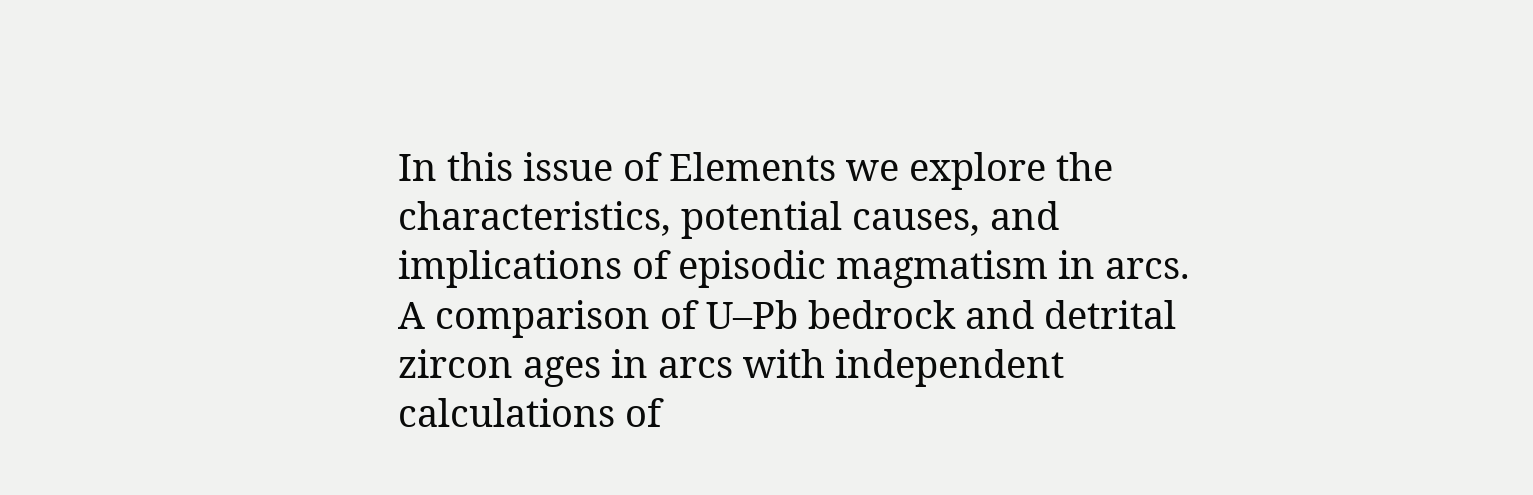In this issue of Elements we explore the characteristics, potential causes, and implications of episodic magmatism in arcs. A comparison of U–Pb bedrock and detrital zircon ages in arcs with independent calculations of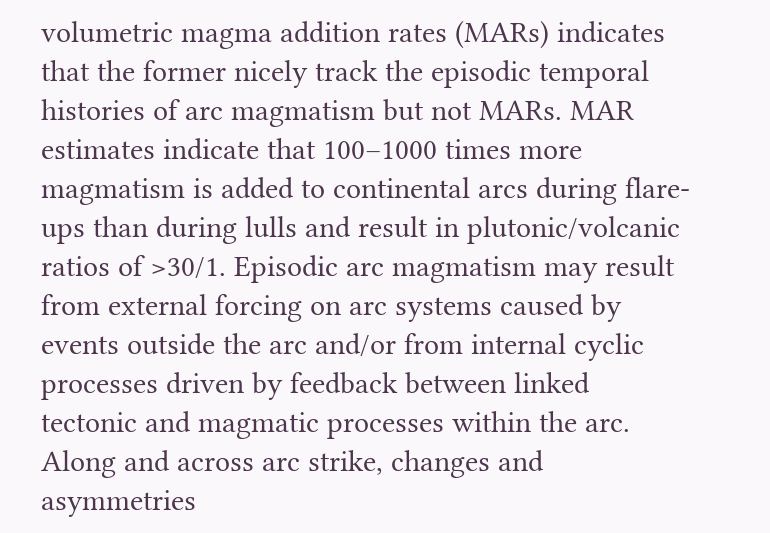volumetric magma addition rates (MARs) indicates that the former nicely track the episodic temporal histories of arc magmatism but not MARs. MAR estimates indicate that 100–1000 times more magmatism is added to continental arcs during flare-ups than during lulls and result in plutonic/volcanic ratios of >30/1. Episodic arc magmatism may result from external forcing on arc systems caused by events outside the arc and/or from internal cyclic processes driven by feedback between linked tectonic and magmatic processes within the arc. Along and across arc strike, changes and asymmetries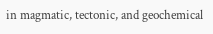in magmatic, tectonic, and geochemical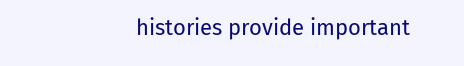histories provide important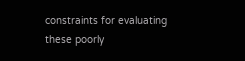constraints for evaluating these poorly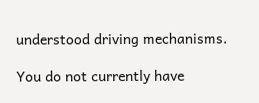understood driving mechanisms.

You do not currently have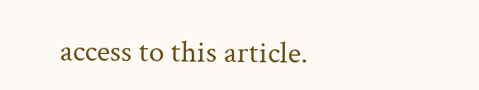access to this article.